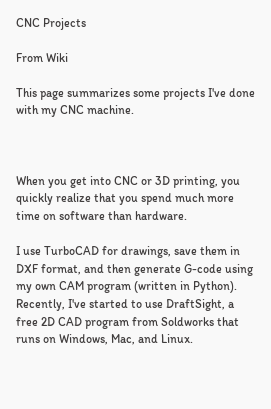CNC Projects

From Wiki

This page summarizes some projects I've done with my CNC machine.



When you get into CNC or 3D printing, you quickly realize that you spend much more time on software than hardware.

I use TurboCAD for drawings, save them in DXF format, and then generate G-code using my own CAM program (written in Python). Recently, I've started to use DraftSight, a free 2D CAD program from Soldworks that runs on Windows, Mac, and Linux.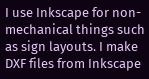I use Inkscape for non-mechanical things such as sign layouts. I make DXF files from Inkscape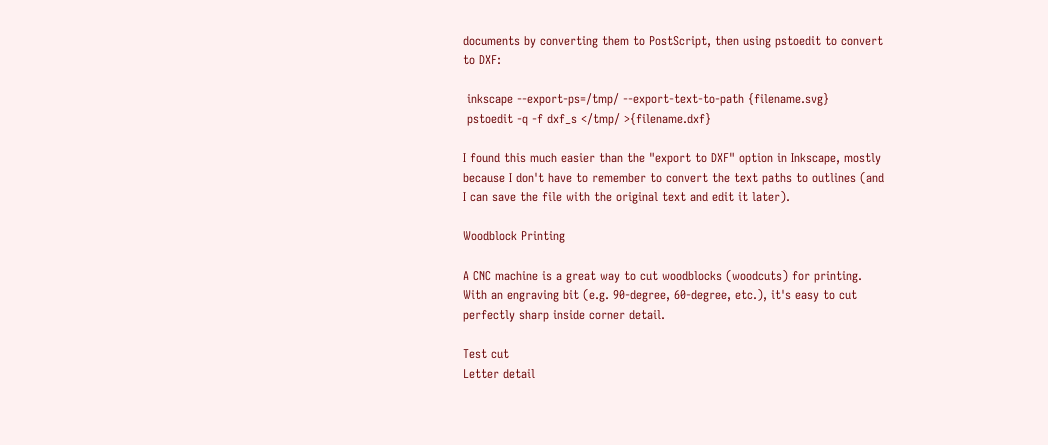documents by converting them to PostScript, then using pstoedit to convert to DXF:

 inkscape --export-ps=/tmp/ --export-text-to-path {filename.svg}
 pstoedit -q -f dxf_s </tmp/ >{filename.dxf}

I found this much easier than the "export to DXF" option in Inkscape, mostly because I don't have to remember to convert the text paths to outlines (and I can save the file with the original text and edit it later).

Woodblock Printing

A CNC machine is a great way to cut woodblocks (woodcuts) for printing. With an engraving bit (e.g. 90-degree, 60-degree, etc.), it's easy to cut perfectly sharp inside corner detail.

Test cut
Letter detail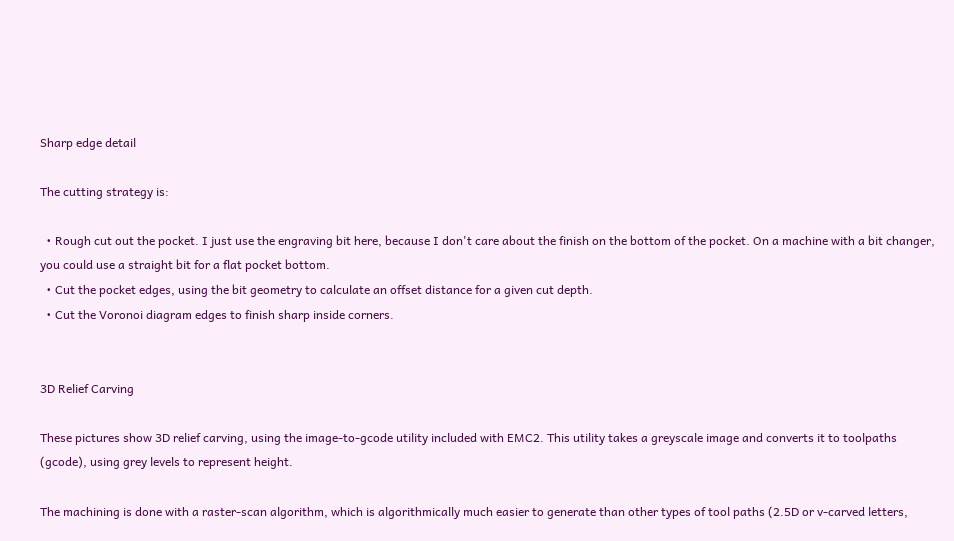Sharp edge detail

The cutting strategy is:

  • Rough cut out the pocket. I just use the engraving bit here, because I don't care about the finish on the bottom of the pocket. On a machine with a bit changer, you could use a straight bit for a flat pocket bottom.
  • Cut the pocket edges, using the bit geometry to calculate an offset distance for a given cut depth.
  • Cut the Voronoi diagram edges to finish sharp inside corners.


3D Relief Carving

These pictures show 3D relief carving, using the image-to-gcode utility included with EMC2. This utility takes a greyscale image and converts it to toolpaths (gcode), using grey levels to represent height.

The machining is done with a raster-scan algorithm, which is algorithmically much easier to generate than other types of tool paths (2.5D or v-carved letters,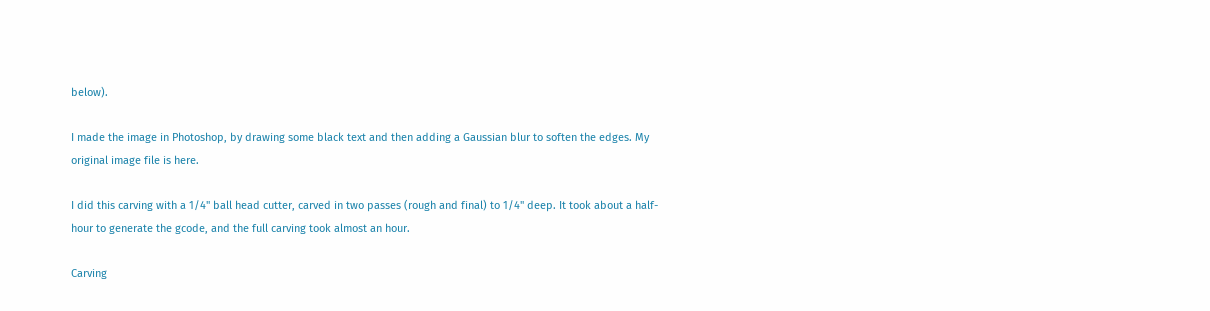below).

I made the image in Photoshop, by drawing some black text and then adding a Gaussian blur to soften the edges. My original image file is here.

I did this carving with a 1/4" ball head cutter, carved in two passes (rough and final) to 1/4" deep. It took about a half-hour to generate the gcode, and the full carving took almost an hour.

Carving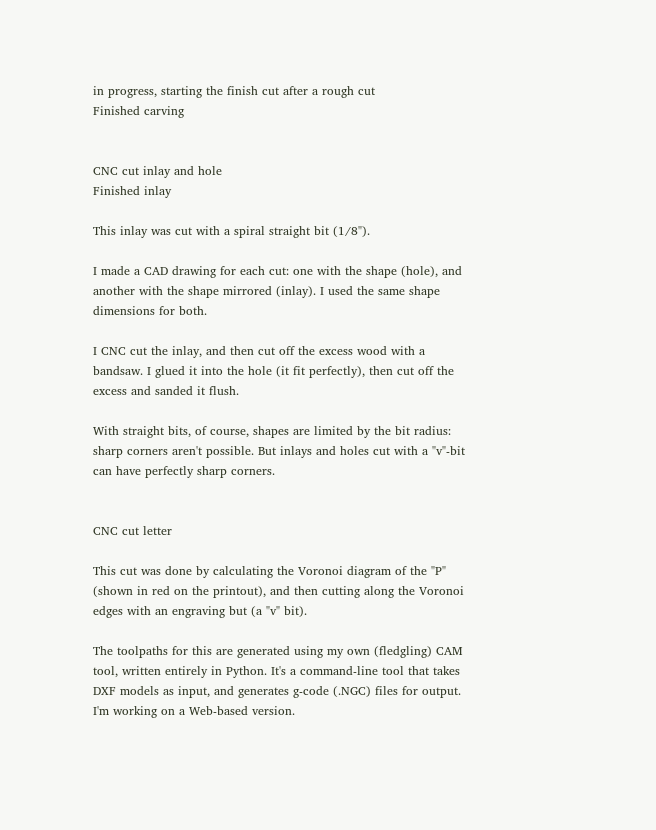in progress, starting the finish cut after a rough cut
Finished carving


CNC cut inlay and hole
Finished inlay

This inlay was cut with a spiral straight bit (1/8").

I made a CAD drawing for each cut: one with the shape (hole), and another with the shape mirrored (inlay). I used the same shape dimensions for both.

I CNC cut the inlay, and then cut off the excess wood with a bandsaw. I glued it into the hole (it fit perfectly), then cut off the excess and sanded it flush.

With straight bits, of course, shapes are limited by the bit radius: sharp corners aren't possible. But inlays and holes cut with a "v"-bit can have perfectly sharp corners.


CNC cut letter

This cut was done by calculating the Voronoi diagram of the "P" (shown in red on the printout), and then cutting along the Voronoi edges with an engraving but (a "v" bit).

The toolpaths for this are generated using my own (fledgling) CAM tool, written entirely in Python. It's a command-line tool that takes DXF models as input, and generates g-code (.NGC) files for output. I'm working on a Web-based version.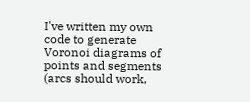I've written my own code to generate Voronoi diagrams of points and segments (arcs should work,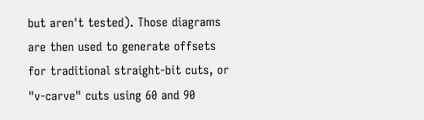but aren't tested). Those diagrams are then used to generate offsets for traditional straight-bit cuts, or "v-carve" cuts using 60 and 90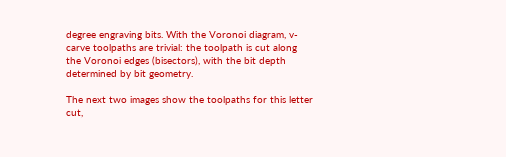degree engraving bits. With the Voronoi diagram, v-carve toolpaths are trivial: the toolpath is cut along the Voronoi edges (bisectors), with the bit depth determined by bit geometry.

The next two images show the toolpaths for this letter cut,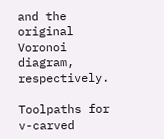and the original Voronoi diagram, respectively.

Toolpaths for v-carved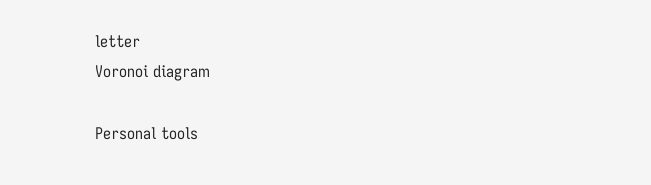letter
Voronoi diagram

Personal tools